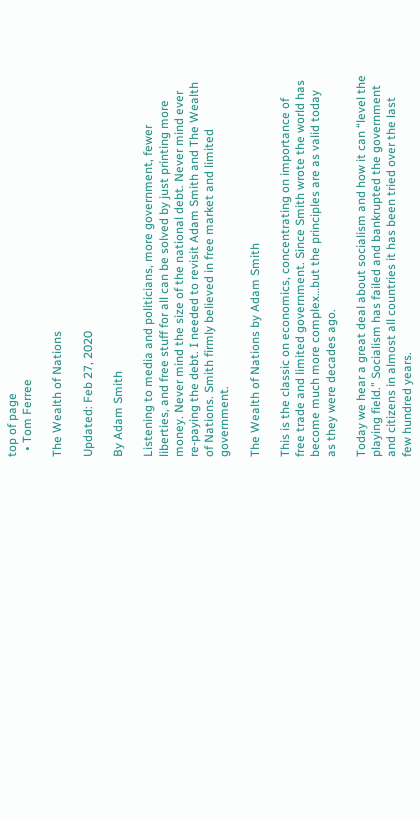top of page
  • Tom Ferree

The Wealth of Nations

Updated: Feb 27, 2020

By Adam Smith

Listening to media and politicians, more government, fewer liberties, and free stuff for all can be solved by just printing more money. Never mind the size of the national debt. Never mind ever re-paying the debt. I needed to revisit Adam Smith and The Wealth of Nations. Smith firmly believed in free market and limited government.

The Wealth of Nations by Adam Smith

This is the classic on economics, concentrating on importance of free trade and limited government. Since Smith wrote the world has become much more complex…but the principles are as valid today as they were decades ago.

Today we hear a great deal about socialism and how it can “level the playing field.” Socialism has failed and bankrupted the government and citizens in almost all countries it has been tried over the last few hundred years.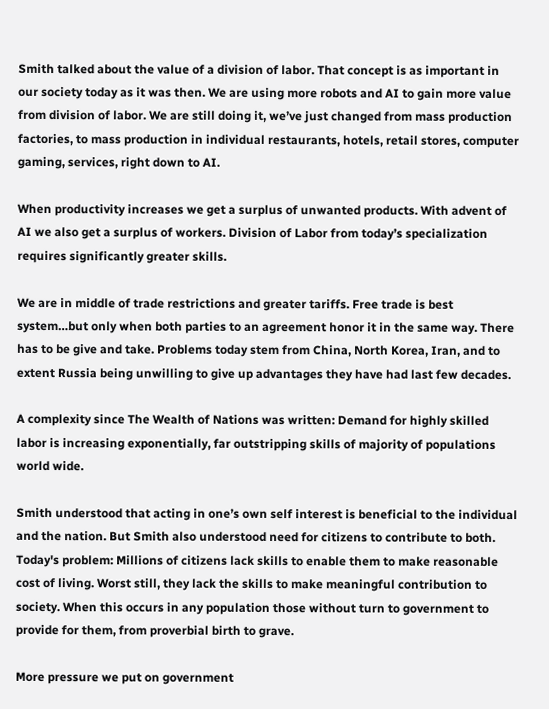Smith talked about the value of a division of labor. That concept is as important in our society today as it was then. We are using more robots and AI to gain more value from division of labor. We are still doing it, we’ve just changed from mass production factories, to mass production in individual restaurants, hotels, retail stores, computer gaming, services, right down to AI.

When productivity increases we get a surplus of unwanted products. With advent of AI we also get a surplus of workers. Division of Labor from today’s specialization requires significantly greater skills.

We are in middle of trade restrictions and greater tariffs. Free trade is best system…but only when both parties to an agreement honor it in the same way. There has to be give and take. Problems today stem from China, North Korea, Iran, and to extent Russia being unwilling to give up advantages they have had last few decades.

A complexity since The Wealth of Nations was written: Demand for highly skilled labor is increasing exponentially, far outstripping skills of majority of populations world wide.

Smith understood that acting in one’s own self interest is beneficial to the individual and the nation. But Smith also understood need for citizens to contribute to both. Today's problem: Millions of citizens lack skills to enable them to make reasonable cost of living. Worst still, they lack the skills to make meaningful contribution to society. When this occurs in any population those without turn to government to provide for them, from proverbial birth to grave.

More pressure we put on government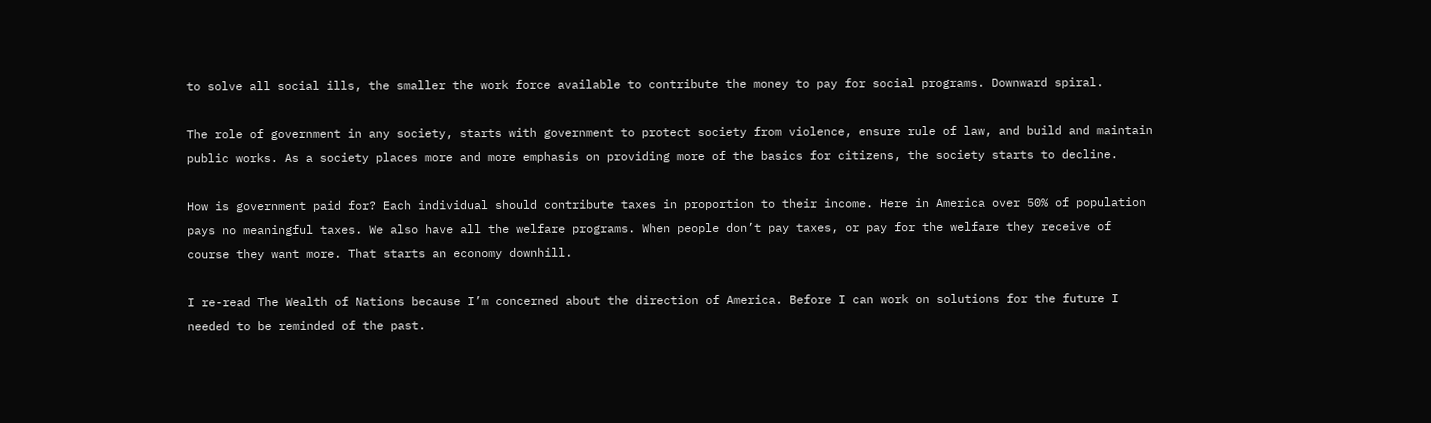to solve all social ills, the smaller the work force available to contribute the money to pay for social programs. Downward spiral.

The role of government in any society, starts with government to protect society from violence, ensure rule of law, and build and maintain public works. As a society places more and more emphasis on providing more of the basics for citizens, the society starts to decline.

How is government paid for? Each individual should contribute taxes in proportion to their income. Here in America over 50% of population pays no meaningful taxes. We also have all the welfare programs. When people don’t pay taxes, or pay for the welfare they receive of course they want more. That starts an economy downhill.

I re-read The Wealth of Nations because I’m concerned about the direction of America. Before I can work on solutions for the future I needed to be reminded of the past.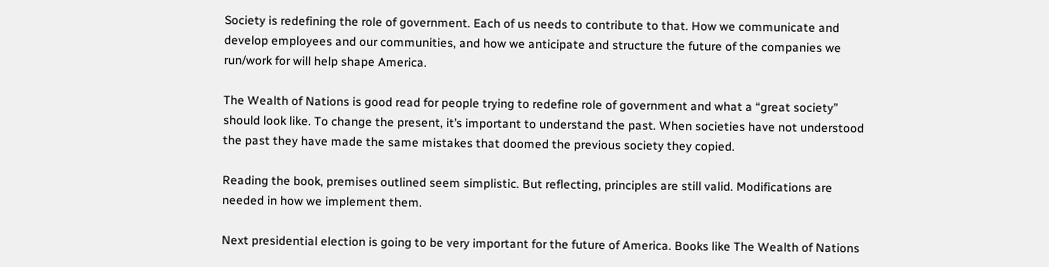Society is redefining the role of government. Each of us needs to contribute to that. How we communicate and develop employees and our communities, and how we anticipate and structure the future of the companies we run/work for will help shape America.

The Wealth of Nations is good read for people trying to redefine role of government and what a “great society” should look like. To change the present, it’s important to understand the past. When societies have not understood the past they have made the same mistakes that doomed the previous society they copied.

Reading the book, premises outlined seem simplistic. But reflecting, principles are still valid. Modifications are needed in how we implement them.

Next presidential election is going to be very important for the future of America. Books like The Wealth of Nations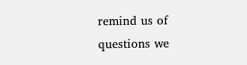remind us of questions we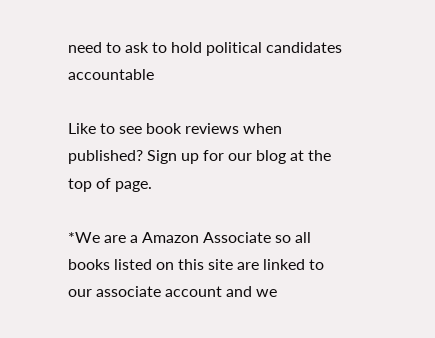need to ask to hold political candidates accountable

Like to see book reviews when published? Sign up for our blog at the top of page.

*We are a Amazon Associate so all books listed on this site are linked to our associate account and we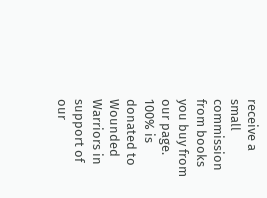receive a small commission from books you buy from our page. 100% is donated to Wounded Warriors in support of our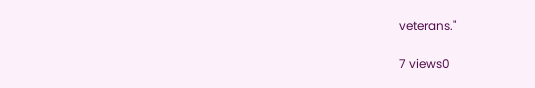veterans."

7 views0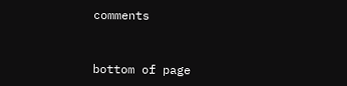comments


bottom of page